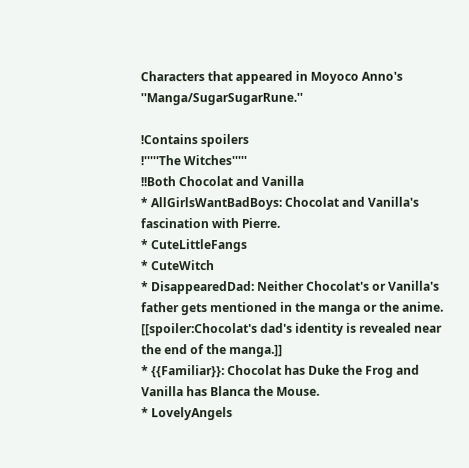Characters that appeared in Moyoco Anno's ''Manga/SugarSugarRune.''

!Contains spoilers
!'''''The Witches'''''
!!Both Chocolat and Vanilla
* AllGirlsWantBadBoys: Chocolat and Vanilla's fascination with Pierre.
* CuteLittleFangs
* CuteWitch
* DisappearedDad: Neither Chocolat's or Vanilla's father gets mentioned in the manga or the anime. [[spoiler:Chocolat's dad's identity is revealed near the end of the manga.]]
* {{Familiar}}: Chocolat has Duke the Frog and Vanilla has Blanca the Mouse.
* LovelyAngels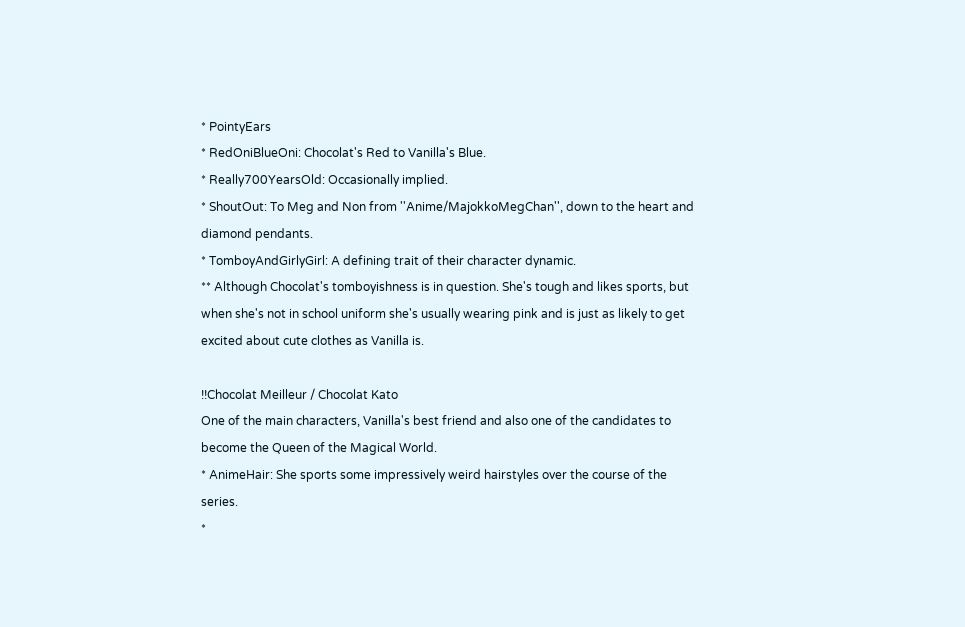* PointyEars
* RedOniBlueOni: Chocolat's Red to Vanilla's Blue.
* Really700YearsOld: Occasionally implied.
* ShoutOut: To Meg and Non from ''Anime/MajokkoMegChan'', down to the heart and diamond pendants.
* TomboyAndGirlyGirl: A defining trait of their character dynamic.
** Although Chocolat's tomboyishness is in question. She's tough and likes sports, but when she's not in school uniform she's usually wearing pink and is just as likely to get excited about cute clothes as Vanilla is.

!!Chocolat Meilleur / Chocolat Kato
One of the main characters, Vanilla's best friend and also one of the candidates to become the Queen of the Magical World.
* AnimeHair: She sports some impressively weird hairstyles over the course of the series.
*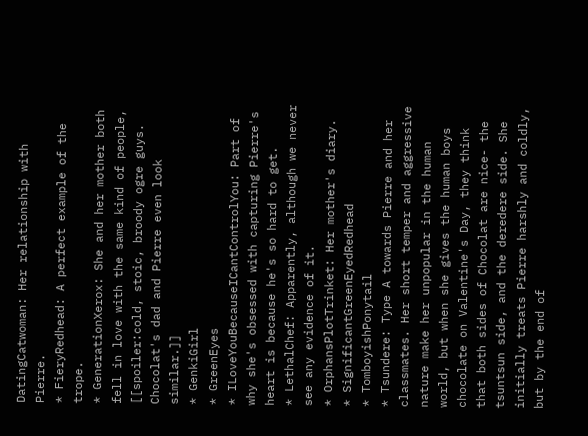DatingCatwoman: Her relationship with Pierre.
* FieryRedhead: A perfect example of the trope.
* GenerationXerox: She and her mother both fell in love with the same kind of people, [[spoiler:cold, stoic, broody ogre guys. Chocolat's dad and Pierre even look similar.]]
* GenkiGirl
* GreenEyes
* ILoveYouBecauseICantControlYou: Part of why she's obsessed with capturing Pierre's heart is because he's so hard to get.
* LethalChef: Apparently, although we never see any evidence of it.
* OrphansPlotTrinket: Her mother's diary.
* SignificantGreenEyedRedhead
* TomboyishPonytail
* Tsundere: Type A towards Pierre and her classmates. Her short temper and aggressive nature make her unpopular in the human world, but when she gives the human boys chocolate on Valentine's Day, they think that both sides of Chocolat are nice- the tsuntsun side, and the deredere side. She initially treats Pierre harshly and coldly, but by the end of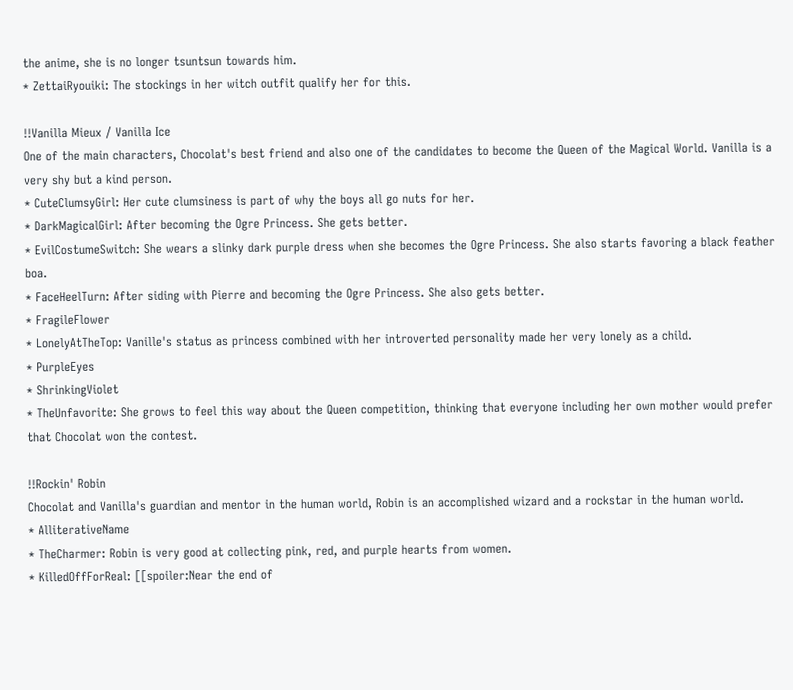the anime, she is no longer tsuntsun towards him.
* ZettaiRyouiki: The stockings in her witch outfit qualify her for this.

!!Vanilla Mieux / Vanilla Ice
One of the main characters, Chocolat's best friend and also one of the candidates to become the Queen of the Magical World. Vanilla is a very shy but a kind person.
* CuteClumsyGirl: Her cute clumsiness is part of why the boys all go nuts for her.
* DarkMagicalGirl: After becoming the Ogre Princess. She gets better.
* EvilCostumeSwitch: She wears a slinky dark purple dress when she becomes the Ogre Princess. She also starts favoring a black feather boa.
* FaceHeelTurn: After siding with Pierre and becoming the Ogre Princess. She also gets better.
* FragileFlower
* LonelyAtTheTop: Vanille's status as princess combined with her introverted personality made her very lonely as a child.
* PurpleEyes
* ShrinkingViolet
* TheUnfavorite: She grows to feel this way about the Queen competition, thinking that everyone including her own mother would prefer that Chocolat won the contest.

!!Rockin' Robin
Chocolat and Vanilla's guardian and mentor in the human world, Robin is an accomplished wizard and a rockstar in the human world.
* AlliterativeName
* TheCharmer: Robin is very good at collecting pink, red, and purple hearts from women.
* KilledOffForReal: [[spoiler:Near the end of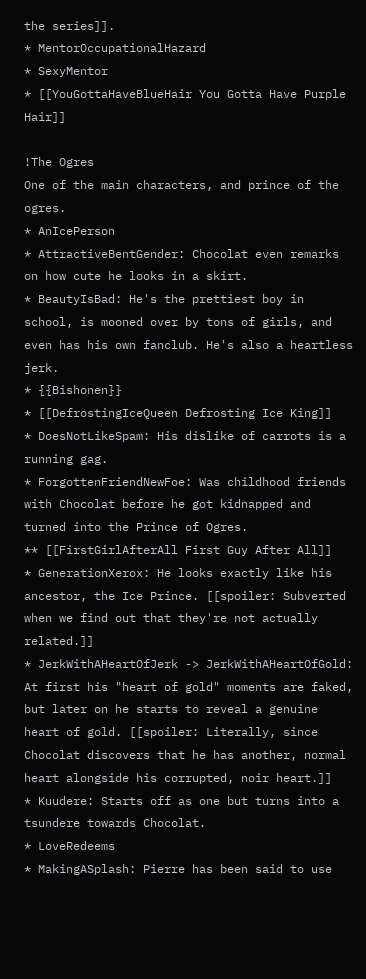the series]].
* MentorOccupationalHazard
* SexyMentor
* [[YouGottaHaveBlueHair You Gotta Have Purple Hair]]

!The Ogres
One of the main characters, and prince of the ogres.
* AnIcePerson
* AttractiveBentGender: Chocolat even remarks on how cute he looks in a skirt.
* BeautyIsBad: He's the prettiest boy in school, is mooned over by tons of girls, and even has his own fanclub. He's also a heartless jerk.
* {{Bishonen}}
* [[DefrostingIceQueen Defrosting Ice King]]
* DoesNotLikeSpam: His dislike of carrots is a running gag.
* ForgottenFriendNewFoe: Was childhood friends with Chocolat before he got kidnapped and turned into the Prince of Ogres.
** [[FirstGirlAfterAll First Guy After All]]
* GenerationXerox: He looks exactly like his ancestor, the Ice Prince. [[spoiler: Subverted when we find out that they're not actually related.]]
* JerkWithAHeartOfJerk -> JerkWithAHeartOfGold: At first his "heart of gold" moments are faked, but later on he starts to reveal a genuine heart of gold. [[spoiler: Literally, since Chocolat discovers that he has another, normal heart alongside his corrupted, noir heart.]]
* Kuudere: Starts off as one but turns into a tsundere towards Chocolat.
* LoveRedeems
* MakingASplash: Pierre has been said to use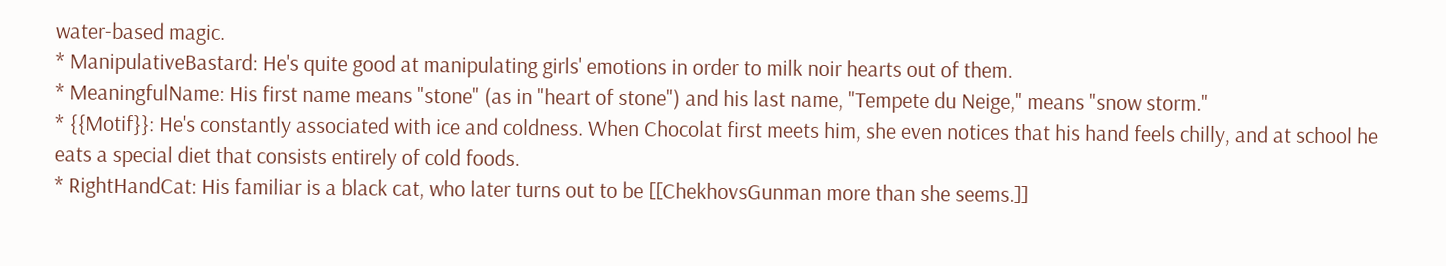water-based magic.
* ManipulativeBastard: He's quite good at manipulating girls' emotions in order to milk noir hearts out of them.
* MeaningfulName: His first name means "stone" (as in "heart of stone") and his last name, "Tempete du Neige," means "snow storm."
* {{Motif}}: He's constantly associated with ice and coldness. When Chocolat first meets him, she even notices that his hand feels chilly, and at school he eats a special diet that consists entirely of cold foods.
* RightHandCat: His familiar is a black cat, who later turns out to be [[ChekhovsGunman more than she seems.]]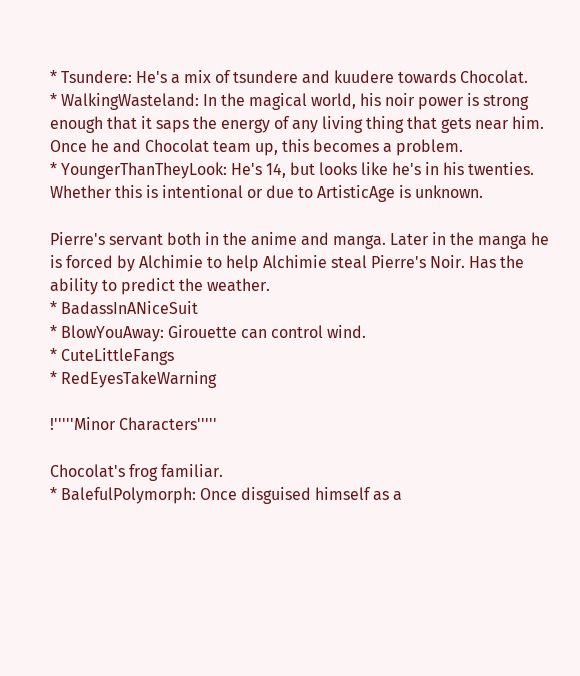* Tsundere: He's a mix of tsundere and kuudere towards Chocolat.
* WalkingWasteland: In the magical world, his noir power is strong enough that it saps the energy of any living thing that gets near him. Once he and Chocolat team up, this becomes a problem.
* YoungerThanTheyLook: He's 14, but looks like he's in his twenties. Whether this is intentional or due to ArtisticAge is unknown.

Pierre's servant both in the anime and manga. Later in the manga he is forced by Alchimie to help Alchimie steal Pierre's Noir. Has the ability to predict the weather.
* BadassInANiceSuit
* BlowYouAway: Girouette can control wind.
* CuteLittleFangs
* RedEyesTakeWarning

!'''''Minor Characters'''''

Chocolat's frog familiar.
* BalefulPolymorph: Once disguised himself as a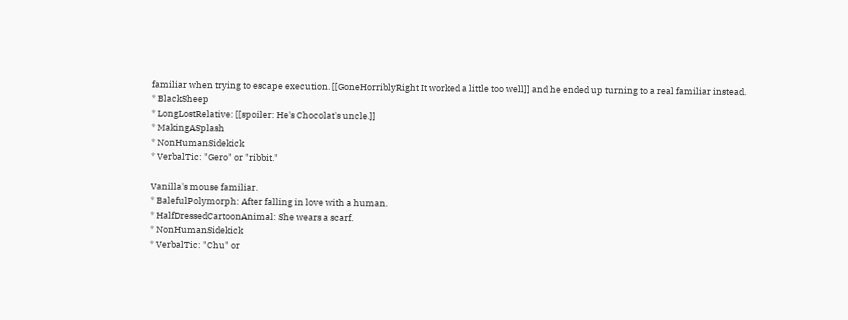familiar when trying to escape execution. [[GoneHorriblyRight It worked a little too well]] and he ended up turning to a real familiar instead.
* BlackSheep
* LongLostRelative: [[spoiler: He's Chocolat's uncle.]]
* MakingASplash
* NonHumanSidekick
* VerbalTic: "Gero" or "ribbit."

Vanilla's mouse familiar.
* BalefulPolymorph: After falling in love with a human.
* HalfDressedCartoonAnimal: She wears a scarf.
* NonHumanSidekick
* VerbalTic: "Chu" or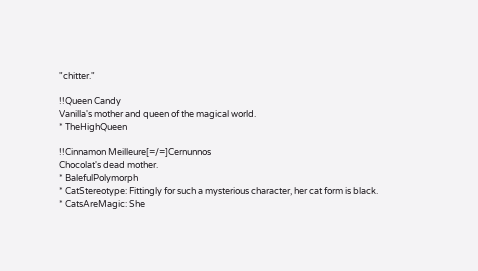"chitter."

!!Queen Candy
Vanilla's mother and queen of the magical world.
* TheHighQueen

!!Cinnamon Meilleure[=/=]Cernunnos
Chocolat's dead mother.
* BalefulPolymorph
* CatStereotype: Fittingly for such a mysterious character, her cat form is black.
* CatsAreMagic: She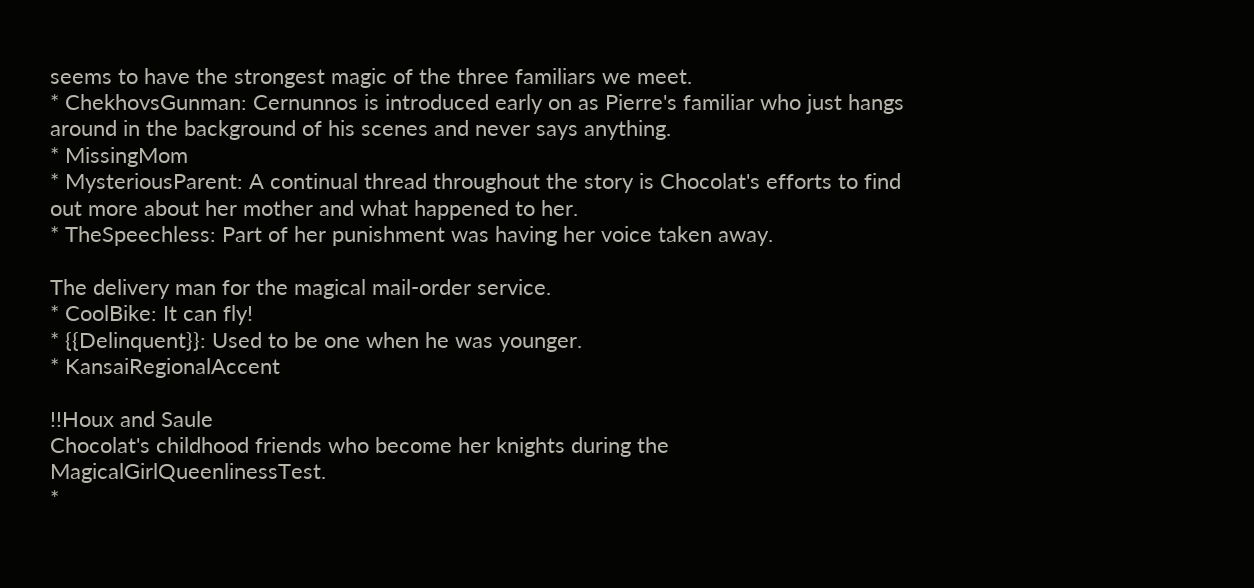seems to have the strongest magic of the three familiars we meet.
* ChekhovsGunman: Cernunnos is introduced early on as Pierre's familiar who just hangs around in the background of his scenes and never says anything.
* MissingMom
* MysteriousParent: A continual thread throughout the story is Chocolat's efforts to find out more about her mother and what happened to her.
* TheSpeechless: Part of her punishment was having her voice taken away.

The delivery man for the magical mail-order service.
* CoolBike: It can fly!
* {{Delinquent}}: Used to be one when he was younger.
* KansaiRegionalAccent

!!Houx and Saule
Chocolat's childhood friends who become her knights during the MagicalGirlQueenlinessTest.
*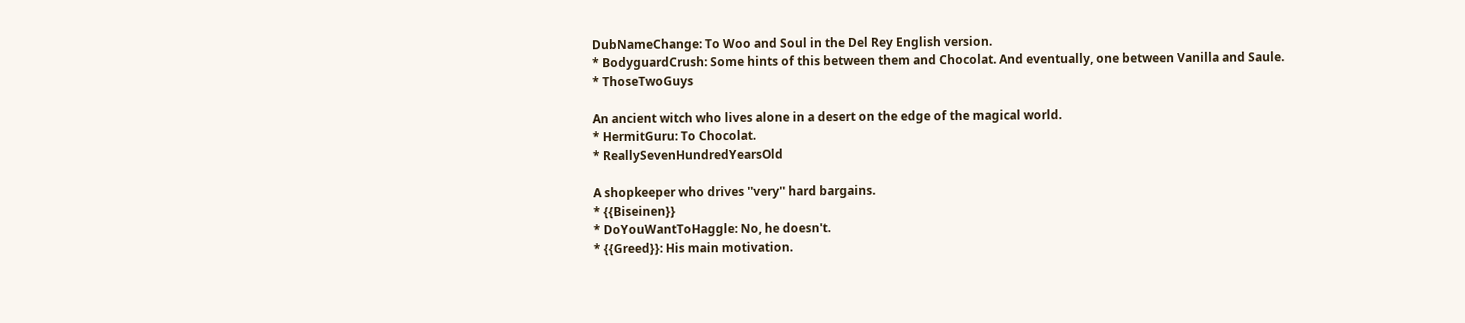DubNameChange: To Woo and Soul in the Del Rey English version.
* BodyguardCrush: Some hints of this between them and Chocolat. And eventually, one between Vanilla and Saule.
* ThoseTwoGuys

An ancient witch who lives alone in a desert on the edge of the magical world.
* HermitGuru: To Chocolat.
* ReallySevenHundredYearsOld

A shopkeeper who drives ''very'' hard bargains.
* {{Biseinen}}
* DoYouWantToHaggle: No, he doesn't.
* {{Greed}}: His main motivation.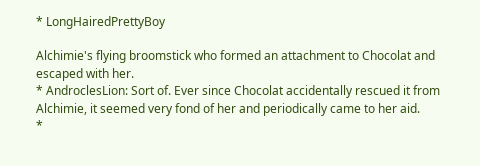* LongHairedPrettyBoy

Alchimie's flying broomstick who formed an attachment to Chocolat and escaped with her.
* AndroclesLion: Sort of. Ever since Chocolat accidentally rescued it from Alchimie, it seemed very fond of her and periodically came to her aid.
*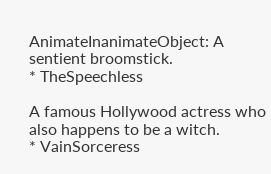AnimateInanimateObject: A sentient broomstick.
* TheSpeechless

A famous Hollywood actress who also happens to be a witch.
* VainSorceress